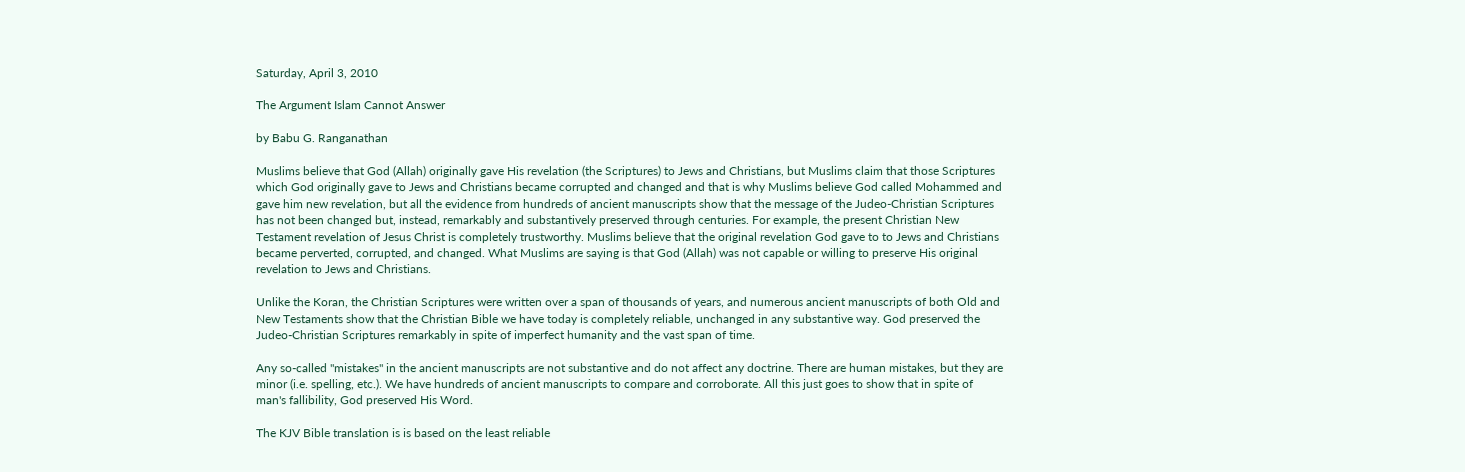Saturday, April 3, 2010

The Argument Islam Cannot Answer

by Babu G. Ranganathan

Muslims believe that God (Allah) originally gave His revelation (the Scriptures) to Jews and Christians, but Muslims claim that those Scriptures which God originally gave to Jews and Christians became corrupted and changed and that is why Muslims believe God called Mohammed and gave him new revelation, but all the evidence from hundreds of ancient manuscripts show that the message of the Judeo-Christian Scriptures has not been changed but, instead, remarkably and substantively preserved through centuries. For example, the present Christian New Testament revelation of Jesus Christ is completely trustworthy. Muslims believe that the original revelation God gave to to Jews and Christians became perverted, corrupted, and changed. What Muslims are saying is that God (Allah) was not capable or willing to preserve His original revelation to Jews and Christians.

Unlike the Koran, the Christian Scriptures were written over a span of thousands of years, and numerous ancient manuscripts of both Old and New Testaments show that the Christian Bible we have today is completely reliable, unchanged in any substantive way. God preserved the Judeo-Christian Scriptures remarkably in spite of imperfect humanity and the vast span of time.

Any so-called "mistakes" in the ancient manuscripts are not substantive and do not affect any doctrine. There are human mistakes, but they are minor (i.e. spelling, etc.). We have hundreds of ancient manuscripts to compare and corroborate. All this just goes to show that in spite of man's fallibility, God preserved His Word.

The KJV Bible translation is is based on the least reliable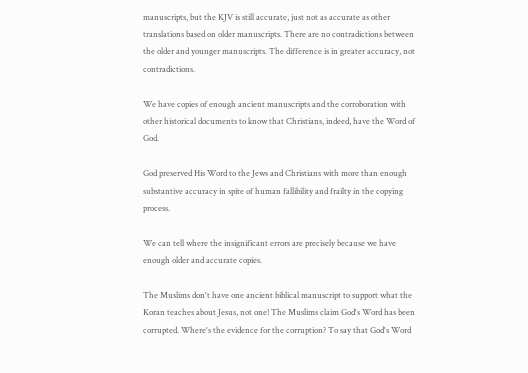manuscripts, but the KJV is still accurate, just not as accurate as other translations based on older manuscripts. There are no contradictions between the older and younger manuscripts. The difference is in greater accuracy, not contradictions.

We have copies of enough ancient manuscripts and the corroboration with other historical documents to know that Christians, indeed, have the Word of God.

God preserved His Word to the Jews and Christians with more than enough substantive accuracy in spite of human fallibility and frailty in the copying process.

We can tell where the insignificant errors are precisely because we have enough older and accurate copies.

The Muslims don't have one ancient biblical manuscript to support what the Koran teaches about Jesus, not one! The Muslims claim God's Word has been corrupted. Where's the evidence for the corruption? To say that God's Word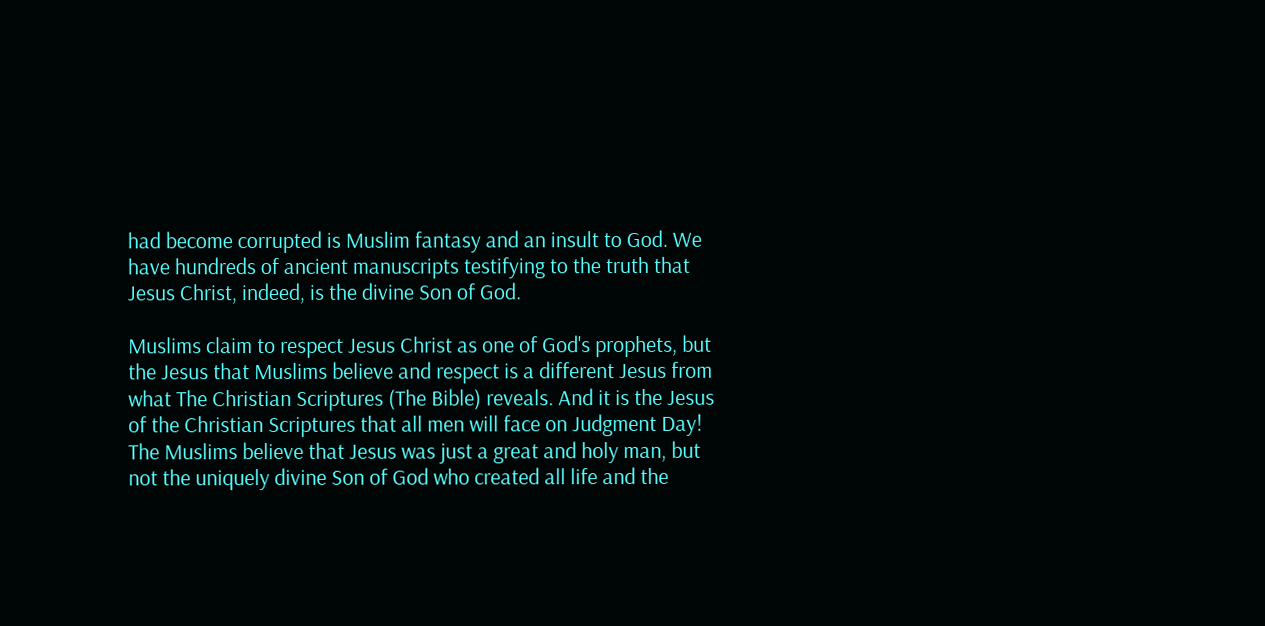had become corrupted is Muslim fantasy and an insult to God. We have hundreds of ancient manuscripts testifying to the truth that Jesus Christ, indeed, is the divine Son of God.

Muslims claim to respect Jesus Christ as one of God's prophets, but the Jesus that Muslims believe and respect is a different Jesus from what The Christian Scriptures (The Bible) reveals. And it is the Jesus of the Christian Scriptures that all men will face on Judgment Day! The Muslims believe that Jesus was just a great and holy man, but not the uniquely divine Son of God who created all life and the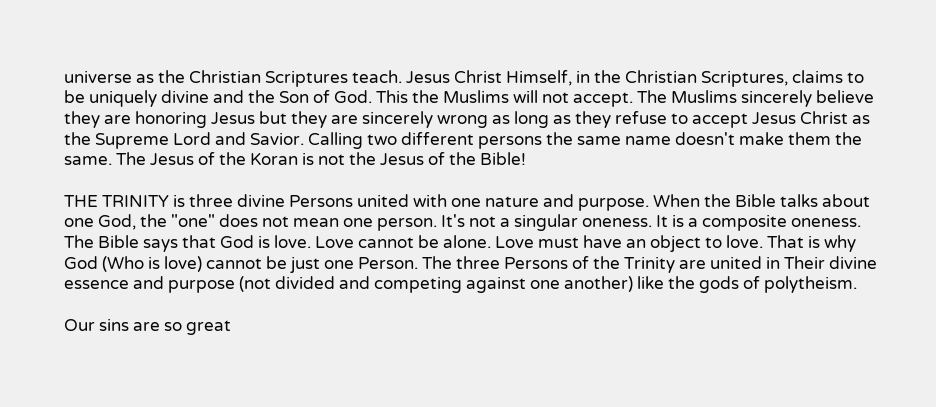universe as the Christian Scriptures teach. Jesus Christ Himself, in the Christian Scriptures, claims to be uniquely divine and the Son of God. This the Muslims will not accept. The Muslims sincerely believe they are honoring Jesus but they are sincerely wrong as long as they refuse to accept Jesus Christ as the Supreme Lord and Savior. Calling two different persons the same name doesn't make them the same. The Jesus of the Koran is not the Jesus of the Bible!

THE TRINITY is three divine Persons united with one nature and purpose. When the Bible talks about one God, the "one" does not mean one person. It's not a singular oneness. It is a composite oneness. The Bible says that God is love. Love cannot be alone. Love must have an object to love. That is why God (Who is love) cannot be just one Person. The three Persons of the Trinity are united in Their divine essence and purpose (not divided and competing against one another) like the gods of polytheism.

Our sins are so great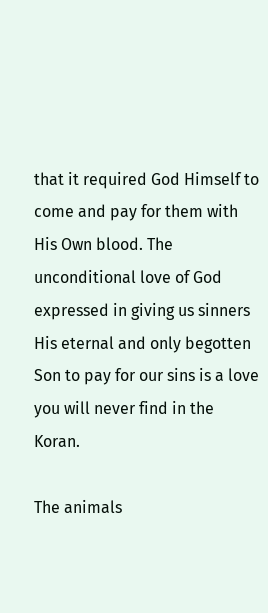that it required God Himself to come and pay for them with His Own blood. The unconditional love of God expressed in giving us sinners His eternal and only begotten Son to pay for our sins is a love you will never find in the Koran.

The animals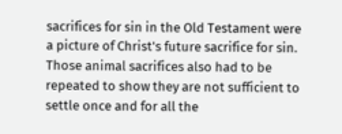sacrifices for sin in the Old Testament were a picture of Christ's future sacrifice for sin. Those animal sacrifices also had to be repeated to show they are not sufficient to settle once and for all the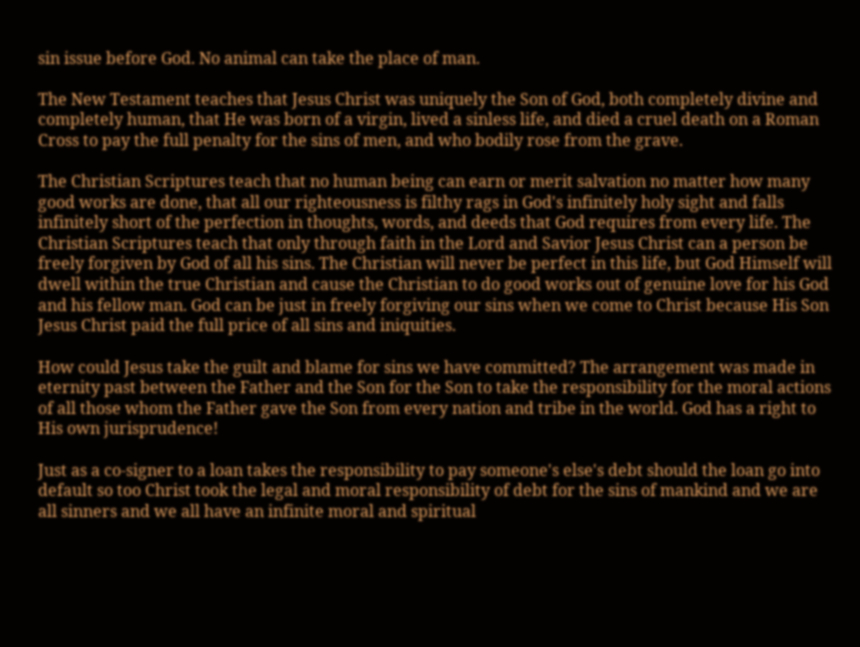sin issue before God. No animal can take the place of man.

The New Testament teaches that Jesus Christ was uniquely the Son of God, both completely divine and completely human, that He was born of a virgin, lived a sinless life, and died a cruel death on a Roman Cross to pay the full penalty for the sins of men, and who bodily rose from the grave.

The Christian Scriptures teach that no human being can earn or merit salvation no matter how many good works are done, that all our righteousness is filthy rags in God's infinitely holy sight and falls infinitely short of the perfection in thoughts, words, and deeds that God requires from every life. The Christian Scriptures teach that only through faith in the Lord and Savior Jesus Christ can a person be freely forgiven by God of all his sins. The Christian will never be perfect in this life, but God Himself will dwell within the true Christian and cause the Christian to do good works out of genuine love for his God and his fellow man. God can be just in freely forgiving our sins when we come to Christ because His Son Jesus Christ paid the full price of all sins and iniquities.

How could Jesus take the guilt and blame for sins we have committed? The arrangement was made in eternity past between the Father and the Son for the Son to take the responsibility for the moral actions of all those whom the Father gave the Son from every nation and tribe in the world. God has a right to His own jurisprudence!

Just as a co-signer to a loan takes the responsibility to pay someone's else's debt should the loan go into default so too Christ took the legal and moral responsibility of debt for the sins of mankind and we are all sinners and we all have an infinite moral and spiritual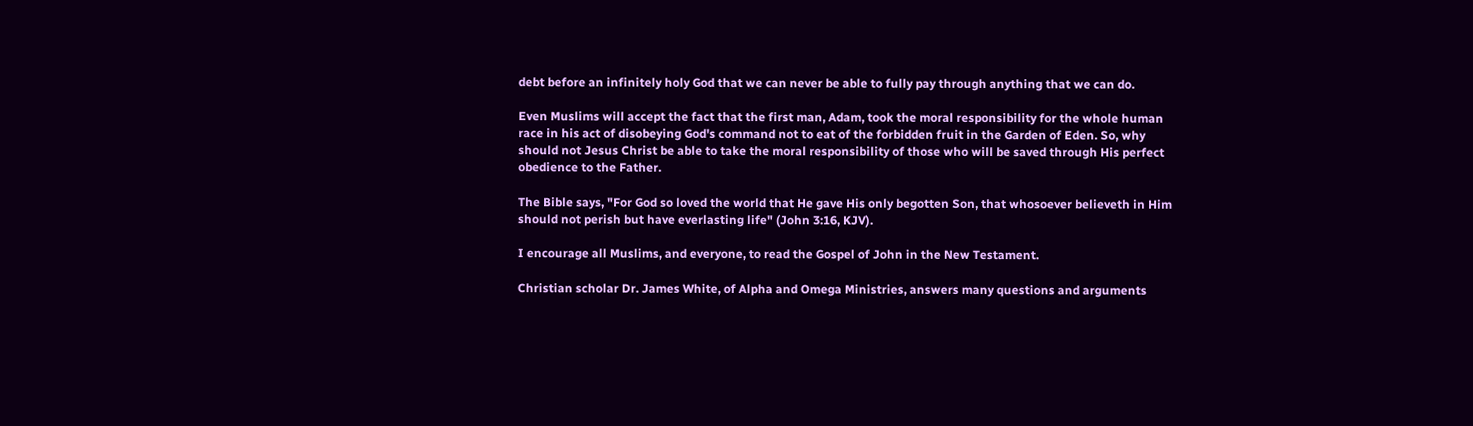debt before an infinitely holy God that we can never be able to fully pay through anything that we can do.

Even Muslims will accept the fact that the first man, Adam, took the moral responsibility for the whole human race in his act of disobeying God's command not to eat of the forbidden fruit in the Garden of Eden. So, why should not Jesus Christ be able to take the moral responsibility of those who will be saved through His perfect obedience to the Father.

The Bible says, "For God so loved the world that He gave His only begotten Son, that whosoever believeth in Him should not perish but have everlasting life" (John 3:16, KJV).

I encourage all Muslims, and everyone, to read the Gospel of John in the New Testament.

Christian scholar Dr. James White, of Alpha and Omega Ministries, answers many questions and arguments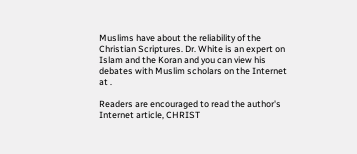Muslims have about the reliability of the Christian Scriptures. Dr. White is an expert on Islam and the Koran and you can view his debates with Muslim scholars on the Internet at .

Readers are encouraged to read the author's Internet article, CHRIST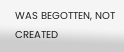WAS BEGOTTEN, NOT CREATED